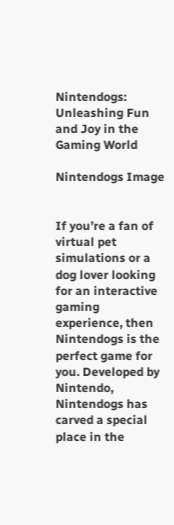Nintendogs: Unleashing Fun and Joy in the Gaming World

Nintendogs Image


If you’re a fan of virtual pet simulations or a dog lover looking for an interactive gaming experience, then Nintendogs is the perfect game for you. Developed by Nintendo, Nintendogs has carved a special place in the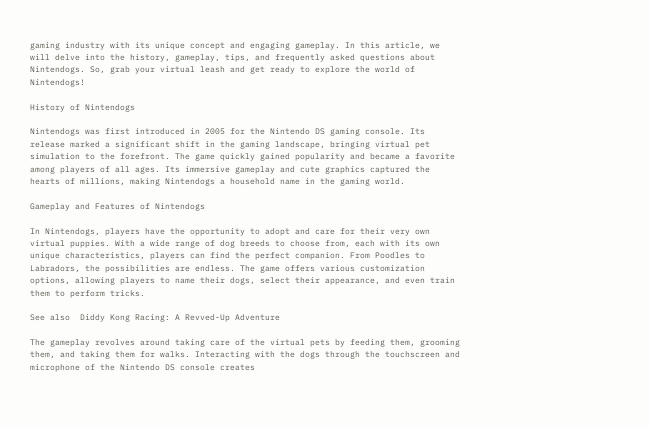gaming industry with its unique concept and engaging gameplay. In this article, we will delve into the history, gameplay, tips, and frequently asked questions about Nintendogs. So, grab your virtual leash and get ready to explore the world of Nintendogs!

History of Nintendogs

Nintendogs was first introduced in 2005 for the Nintendo DS gaming console. Its release marked a significant shift in the gaming landscape, bringing virtual pet simulation to the forefront. The game quickly gained popularity and became a favorite among players of all ages. Its immersive gameplay and cute graphics captured the hearts of millions, making Nintendogs a household name in the gaming world.

Gameplay and Features of Nintendogs

In Nintendogs, players have the opportunity to adopt and care for their very own virtual puppies. With a wide range of dog breeds to choose from, each with its own unique characteristics, players can find the perfect companion. From Poodles to Labradors, the possibilities are endless. The game offers various customization options, allowing players to name their dogs, select their appearance, and even train them to perform tricks.

See also  Diddy Kong Racing: A Revved-Up Adventure

The gameplay revolves around taking care of the virtual pets by feeding them, grooming them, and taking them for walks. Interacting with the dogs through the touchscreen and microphone of the Nintendo DS console creates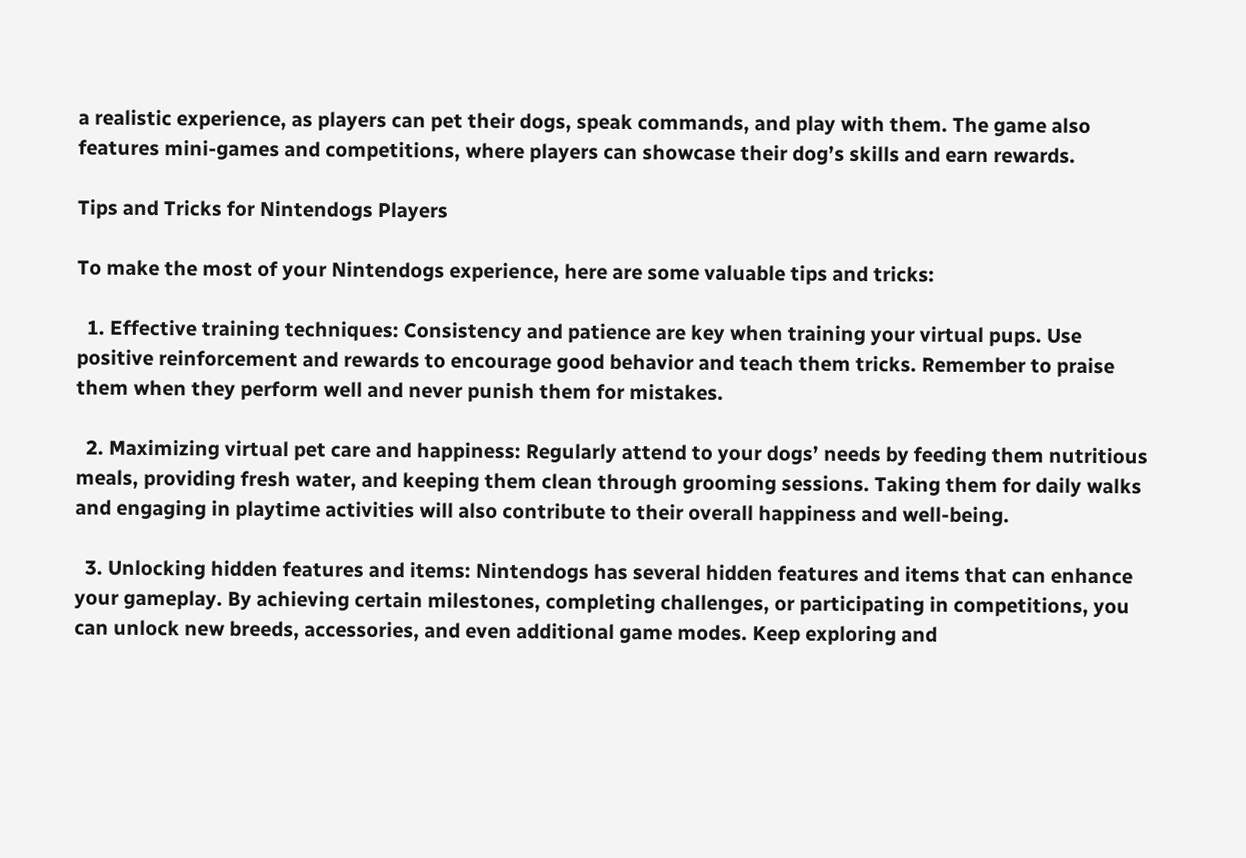a realistic experience, as players can pet their dogs, speak commands, and play with them. The game also features mini-games and competitions, where players can showcase their dog’s skills and earn rewards.

Tips and Tricks for Nintendogs Players

To make the most of your Nintendogs experience, here are some valuable tips and tricks:

  1. Effective training techniques: Consistency and patience are key when training your virtual pups. Use positive reinforcement and rewards to encourage good behavior and teach them tricks. Remember to praise them when they perform well and never punish them for mistakes.

  2. Maximizing virtual pet care and happiness: Regularly attend to your dogs’ needs by feeding them nutritious meals, providing fresh water, and keeping them clean through grooming sessions. Taking them for daily walks and engaging in playtime activities will also contribute to their overall happiness and well-being.

  3. Unlocking hidden features and items: Nintendogs has several hidden features and items that can enhance your gameplay. By achieving certain milestones, completing challenges, or participating in competitions, you can unlock new breeds, accessories, and even additional game modes. Keep exploring and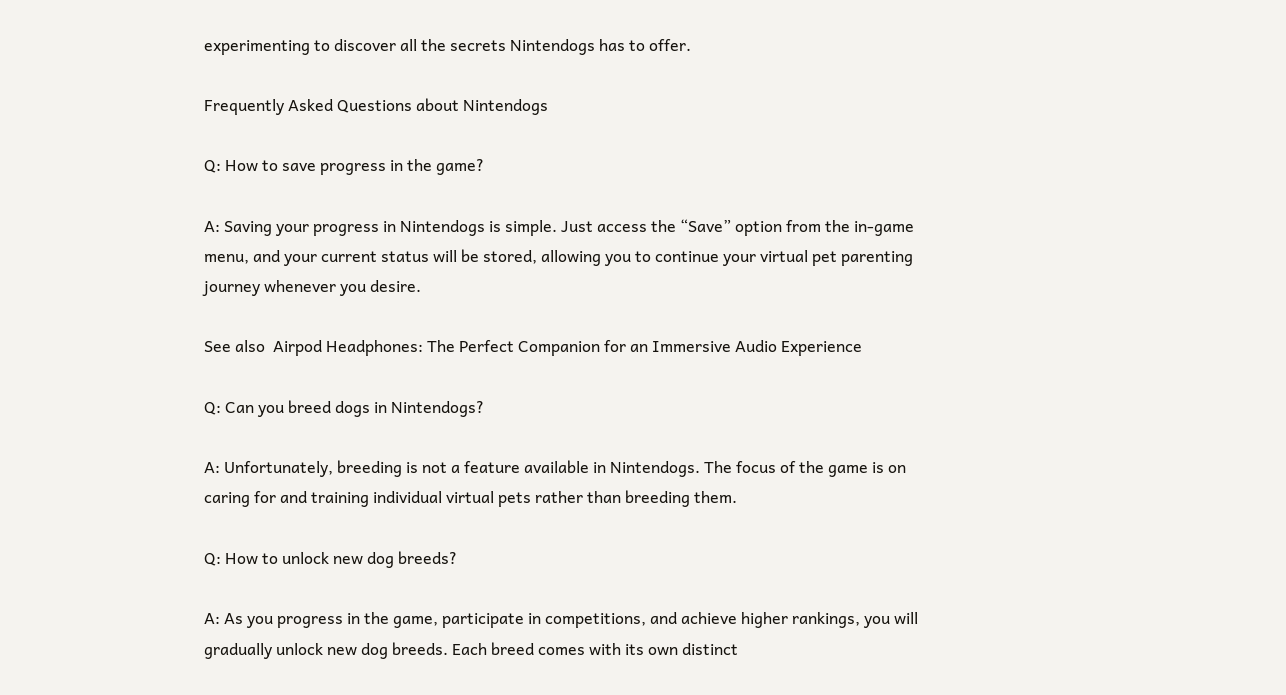experimenting to discover all the secrets Nintendogs has to offer.

Frequently Asked Questions about Nintendogs

Q: How to save progress in the game?

A: Saving your progress in Nintendogs is simple. Just access the “Save” option from the in-game menu, and your current status will be stored, allowing you to continue your virtual pet parenting journey whenever you desire.

See also  Airpod Headphones: The Perfect Companion for an Immersive Audio Experience

Q: Can you breed dogs in Nintendogs?

A: Unfortunately, breeding is not a feature available in Nintendogs. The focus of the game is on caring for and training individual virtual pets rather than breeding them.

Q: How to unlock new dog breeds?

A: As you progress in the game, participate in competitions, and achieve higher rankings, you will gradually unlock new dog breeds. Each breed comes with its own distinct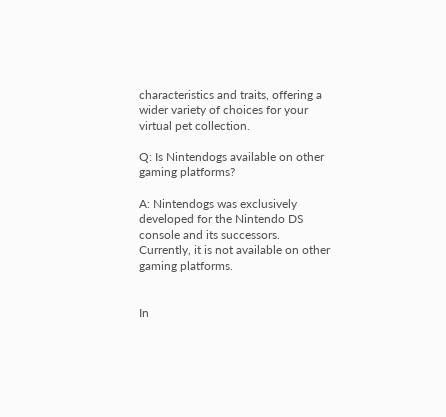characteristics and traits, offering a wider variety of choices for your virtual pet collection.

Q: Is Nintendogs available on other gaming platforms?

A: Nintendogs was exclusively developed for the Nintendo DS console and its successors. Currently, it is not available on other gaming platforms.


In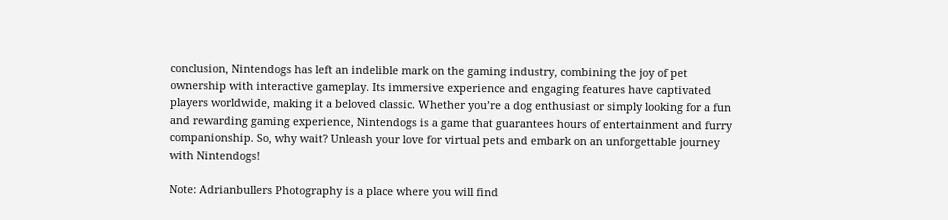conclusion, Nintendogs has left an indelible mark on the gaming industry, combining the joy of pet ownership with interactive gameplay. Its immersive experience and engaging features have captivated players worldwide, making it a beloved classic. Whether you’re a dog enthusiast or simply looking for a fun and rewarding gaming experience, Nintendogs is a game that guarantees hours of entertainment and furry companionship. So, why wait? Unleash your love for virtual pets and embark on an unforgettable journey with Nintendogs!

Note: Adrianbullers Photography is a place where you will find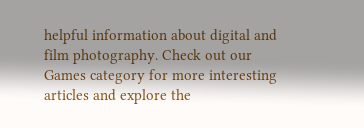helpful information about digital and film photography. Check out our Games category for more interesting articles and explore the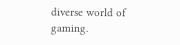diverse world of gaming.